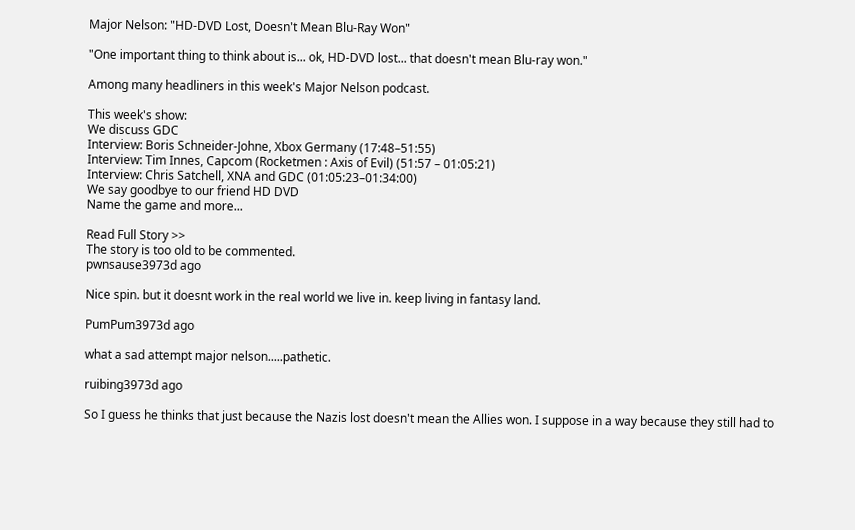Major Nelson: "HD-DVD Lost, Doesn't Mean Blu-Ray Won"

"One important thing to think about is... ok, HD-DVD lost... that doesn't mean Blu-ray won."

Among many headliners in this week's Major Nelson podcast.

This week's show:
We discuss GDC
Interview: Boris Schneider-Johne, Xbox Germany (17:48–51:55)
Interview: Tim Innes, Capcom (Rocketmen : Axis of Evil) (51:57 – 01:05:21)
Interview: Chris Satchell, XNA and GDC (01:05:23–01:34:00)
We say goodbye to our friend HD DVD
Name the game and more...

Read Full Story >>
The story is too old to be commented.
pwnsause3973d ago

Nice spin. but it doesnt work in the real world we live in. keep living in fantasy land.

PumPum3973d ago

what a sad attempt major nelson.....pathetic.

ruibing3973d ago

So I guess he thinks that just because the Nazis lost doesn't mean the Allies won. I suppose in a way because they still had to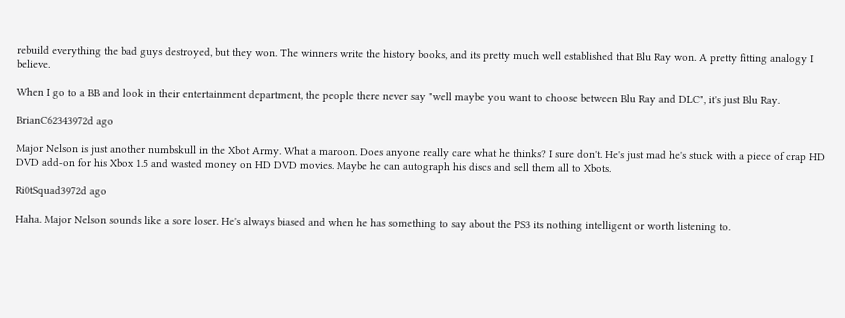rebuild everything the bad guys destroyed, but they won. The winners write the history books, and its pretty much well established that Blu Ray won. A pretty fitting analogy I believe.

When I go to a BB and look in their entertainment department, the people there never say "well maybe you want to choose between Blu Ray and DLC", it's just Blu Ray.

BrianC62343972d ago

Major Nelson is just another numbskull in the Xbot Army. What a maroon. Does anyone really care what he thinks? I sure don't. He's just mad he's stuck with a piece of crap HD DVD add-on for his Xbox 1.5 and wasted money on HD DVD movies. Maybe he can autograph his discs and sell them all to Xbots.

Ri0tSquad3972d ago

Haha. Major Nelson sounds like a sore loser. He's always biased and when he has something to say about the PS3 its nothing intelligent or worth listening to.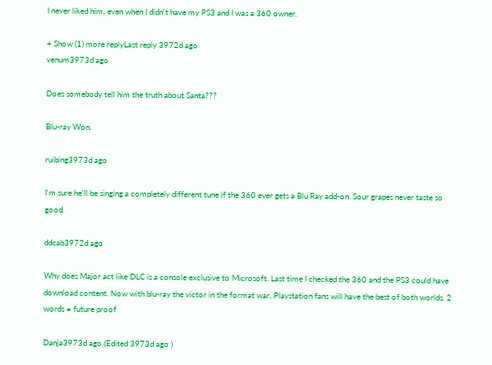I never liked him, even when I didn't have my PS3 and I was a 360 owner.

+ Show (1) more replyLast reply 3972d ago
venum3973d ago

Does somebody tell him the truth about Santa???

Blu-ray Won.

ruibing3973d ago

I'm sure he'll be singing a completely different tune if the 360 ever gets a Blu Ray add-on. Sour grapes never taste so good.

ddcab3972d ago

Why does Major act like DLC is a console exclusive to Microsoft. Last time I checked the 360 and the PS3 could have download content. Now with blu-ray the victor in the format war, Playstation fans will have the best of both worlds. 2 words = future proof

Danja3973d ago (Edited 3973d ago )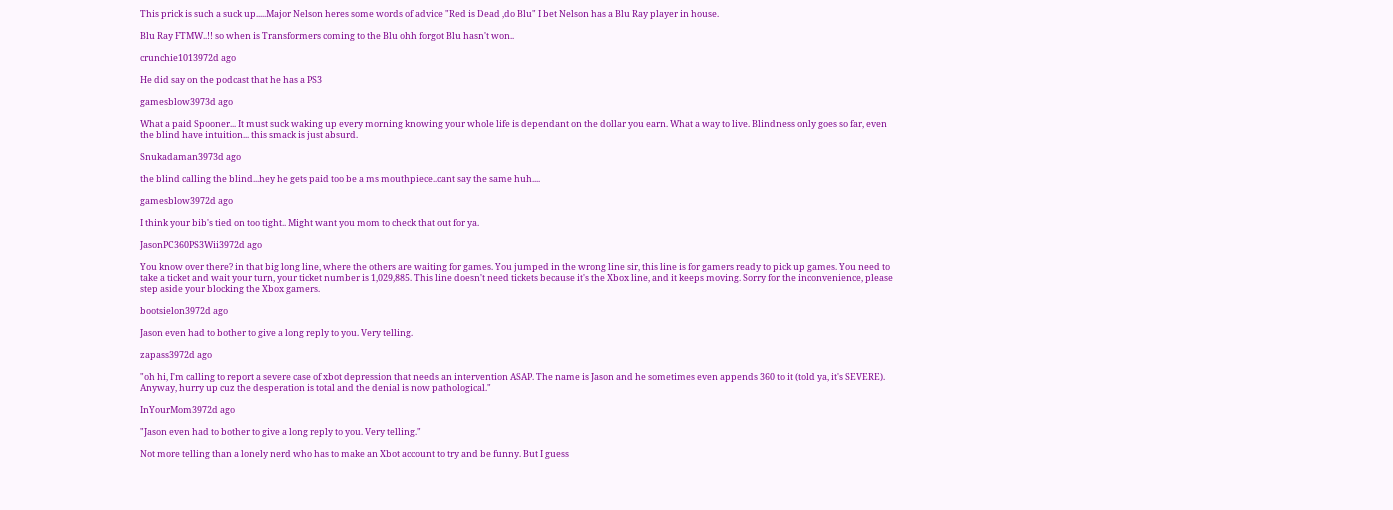This prick is such a suck up.....Major Nelson heres some words of advice "Red is Dead ,do Blu" I bet Nelson has a Blu Ray player in house.

Blu Ray FTMW..!! so when is Transformers coming to the Blu ohh forgot Blu hasn't won..

crunchie1013972d ago

He did say on the podcast that he has a PS3

gamesblow3973d ago

What a paid Spooner... It must suck waking up every morning knowing your whole life is dependant on the dollar you earn. What a way to live. Blindness only goes so far, even the blind have intuition... this smack is just absurd.

Snukadaman3973d ago

the blind calling the blind...hey he gets paid too be a ms mouthpiece..cant say the same huh....

gamesblow3972d ago

I think your bib's tied on too tight.. Might want you mom to check that out for ya.

JasonPC360PS3Wii3972d ago

You know over there? in that big long line, where the others are waiting for games. You jumped in the wrong line sir, this line is for gamers ready to pick up games. You need to take a ticket and wait your turn, your ticket number is 1,029,885. This line doesn't need tickets because it's the Xbox line, and it keeps moving. Sorry for the inconvenience, please step aside your blocking the Xbox gamers.

bootsielon3972d ago

Jason even had to bother to give a long reply to you. Very telling.

zapass3972d ago

"oh hi, I'm calling to report a severe case of xbot depression that needs an intervention ASAP. The name is Jason and he sometimes even appends 360 to it (told ya, it's SEVERE). Anyway, hurry up cuz the desperation is total and the denial is now pathological."

InYourMom3972d ago

"Jason even had to bother to give a long reply to you. Very telling."

Not more telling than a lonely nerd who has to make an Xbot account to try and be funny. But I guess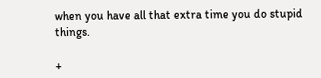when you have all that extra time you do stupid things.

+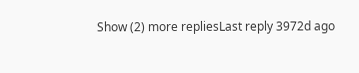Show (2) more repliesLast reply 3972d ago